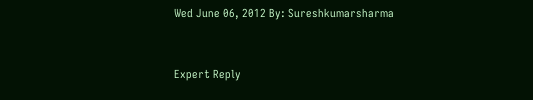Wed June 06, 2012 By: Sureshkumarsharma


Expert Reply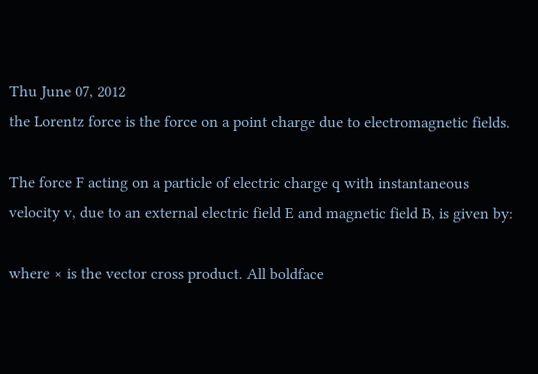Thu June 07, 2012
the Lorentz force is the force on a point charge due to electromagnetic fields.

The force F acting on a particle of electric charge q with instantaneous velocity v, due to an external electric field E and magnetic field B, is given by:

where × is the vector cross product. All boldface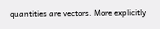quantities are vectors. More explicitly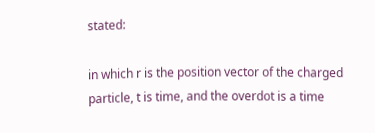stated:

in which r is the position vector of the charged particle, t is time, and the overdot is a time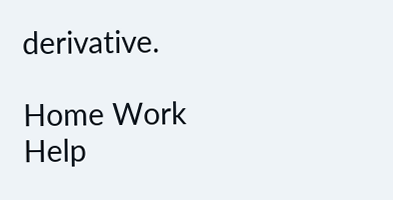derivative.

Home Work Help